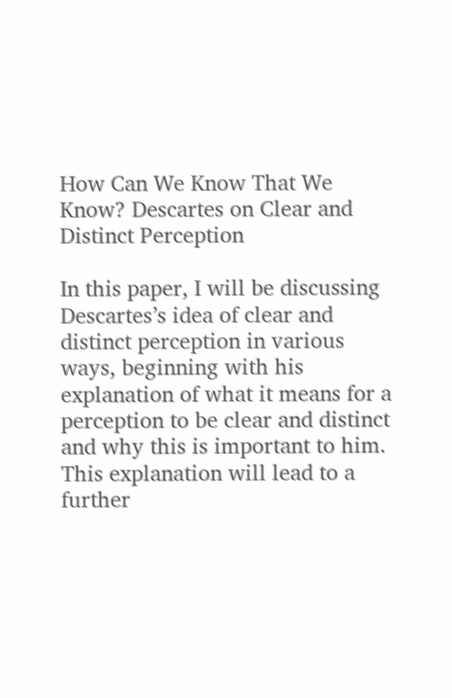How Can We Know That We Know? Descartes on Clear and Distinct Perception

In this paper, I will be discussing Descartes’s idea of clear and distinct perception in various ways, beginning with his explanation of what it means for a perception to be clear and distinct and why this is important to him. This explanation will lead to a further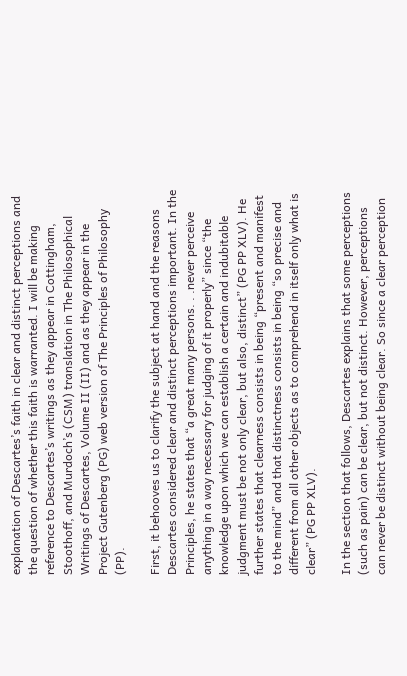explanation of Descartes’s faith in clear and distinct perceptions and the question of whether this faith is warranted. I will be making reference to Descartes’s writings as they appear in Cottingham, Stoothoff, and Murdoch’s (CSM) translation in The Philosophical Writings of Descartes, Volume II (II) and as they appear in the Project Gutenberg (PG) web version of The Principles of Philosophy (PP).

First, it behooves us to clarify the subject at hand and the reasons Descartes considered clear and distinct perceptions important. In the Principles, he states that “a great many persons. . .never perceive anything in a way necessary for judging of it properly” since “the knowledge upon which we can establish a certain and indubitable judgment must be not only clear, but also, distinct” (PG PP XLV). He further states that clearness consists in being “present and manifest to the mind” and that distinctness consists in being “so precise and different from all other objects as to comprehend in itself only what is clear” (PG PP XLV).

In the section that follows, Descartes explains that some perceptions (such as pain) can be clear, but not distinct. However, perceptions can never be distinct without being clear. So since a clear perception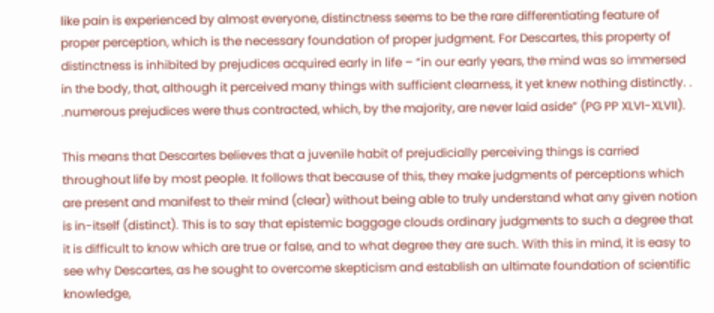like pain is experienced by almost everyone, distinctness seems to be the rare differentiating feature of proper perception, which is the necessary foundation of proper judgment. For Descartes, this property of distinctness is inhibited by prejudices acquired early in life – “in our early years, the mind was so immersed in the body, that, although it perceived many things with sufficient clearness, it yet knew nothing distinctly. . .numerous prejudices were thus contracted, which, by the majority, are never laid aside” (PG PP XLVI-XLVII).

This means that Descartes believes that a juvenile habit of prejudicially perceiving things is carried throughout life by most people. It follows that because of this, they make judgments of perceptions which are present and manifest to their mind (clear) without being able to truly understand what any given notion is in-itself (distinct). This is to say that epistemic baggage clouds ordinary judgments to such a degree that it is difficult to know which are true or false, and to what degree they are such. With this in mind, it is easy to see why Descartes, as he sought to overcome skepticism and establish an ultimate foundation of scientific knowledge,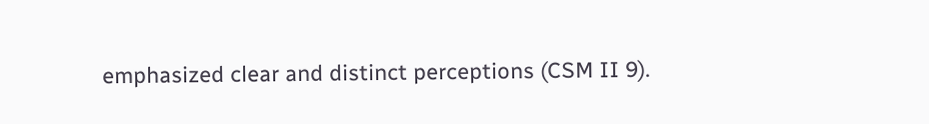emphasized clear and distinct perceptions (CSM II 9).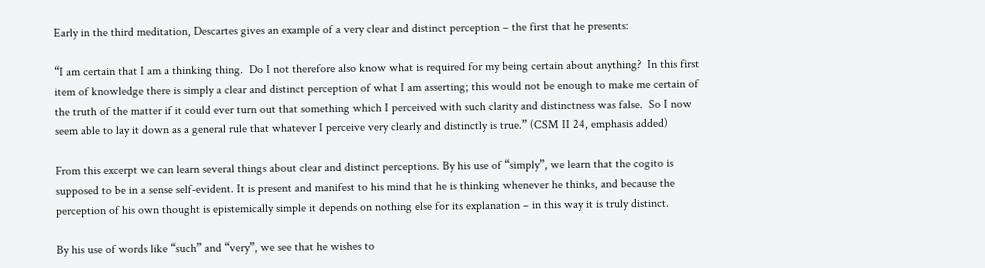Early in the third meditation, Descartes gives an example of a very clear and distinct perception – the first that he presents:

“I am certain that I am a thinking thing.  Do I not therefore also know what is required for my being certain about anything?  In this first item of knowledge there is simply a clear and distinct perception of what I am asserting; this would not be enough to make me certain of the truth of the matter if it could ever turn out that something which I perceived with such clarity and distinctness was false.  So I now seem able to lay it down as a general rule that whatever I perceive very clearly and distinctly is true.” (CSM II 24, emphasis added)

From this excerpt we can learn several things about clear and distinct perceptions. By his use of “simply”, we learn that the cogito is supposed to be in a sense self-evident. It is present and manifest to his mind that he is thinking whenever he thinks, and because the perception of his own thought is epistemically simple it depends on nothing else for its explanation – in this way it is truly distinct.

By his use of words like “such” and “very”, we see that he wishes to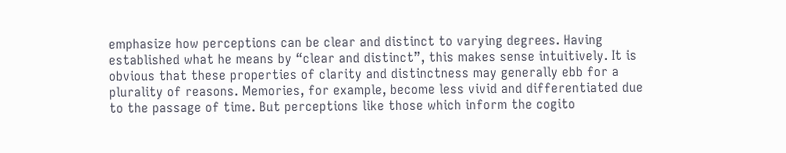emphasize how perceptions can be clear and distinct to varying degrees. Having established what he means by “clear and distinct”, this makes sense intuitively. It is obvious that these properties of clarity and distinctness may generally ebb for a plurality of reasons. Memories, for example, become less vivid and differentiated due to the passage of time. But perceptions like those which inform the cogito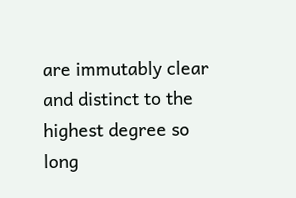are immutably clear and distinct to the highest degree so long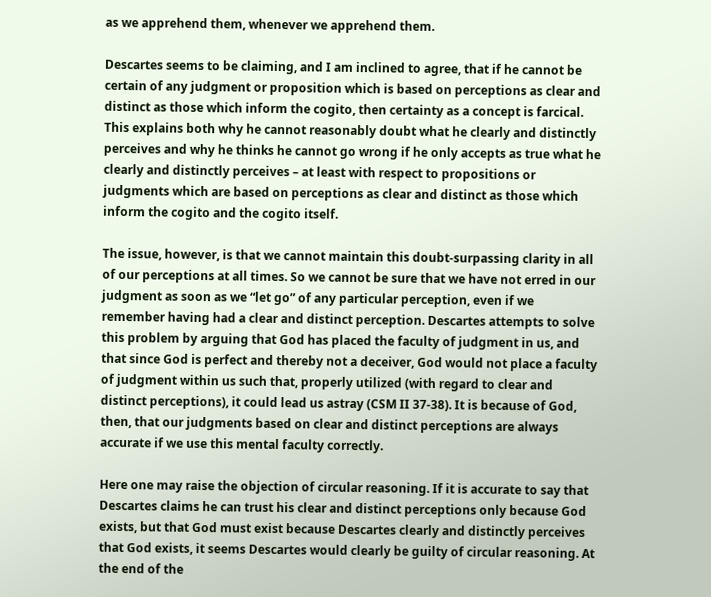as we apprehend them, whenever we apprehend them.

Descartes seems to be claiming, and I am inclined to agree, that if he cannot be certain of any judgment or proposition which is based on perceptions as clear and distinct as those which inform the cogito, then certainty as a concept is farcical. This explains both why he cannot reasonably doubt what he clearly and distinctly perceives and why he thinks he cannot go wrong if he only accepts as true what he clearly and distinctly perceives – at least with respect to propositions or judgments which are based on perceptions as clear and distinct as those which inform the cogito and the cogito itself.

The issue, however, is that we cannot maintain this doubt-surpassing clarity in all of our perceptions at all times. So we cannot be sure that we have not erred in our judgment as soon as we “let go” of any particular perception, even if we remember having had a clear and distinct perception. Descartes attempts to solve this problem by arguing that God has placed the faculty of judgment in us, and that since God is perfect and thereby not a deceiver, God would not place a faculty of judgment within us such that, properly utilized (with regard to clear and distinct perceptions), it could lead us astray (CSM II 37-38). It is because of God, then, that our judgments based on clear and distinct perceptions are always accurate if we use this mental faculty correctly.

Here one may raise the objection of circular reasoning. If it is accurate to say that Descartes claims he can trust his clear and distinct perceptions only because God exists, but that God must exist because Descartes clearly and distinctly perceives that God exists, it seems Descartes would clearly be guilty of circular reasoning. At the end of the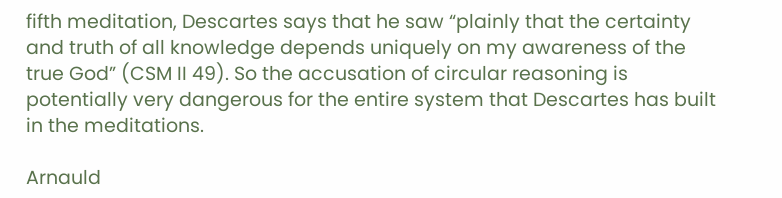fifth meditation, Descartes says that he saw “plainly that the certainty and truth of all knowledge depends uniquely on my awareness of the true God” (CSM II 49). So the accusation of circular reasoning is potentially very dangerous for the entire system that Descartes has built in the meditations.

Arnauld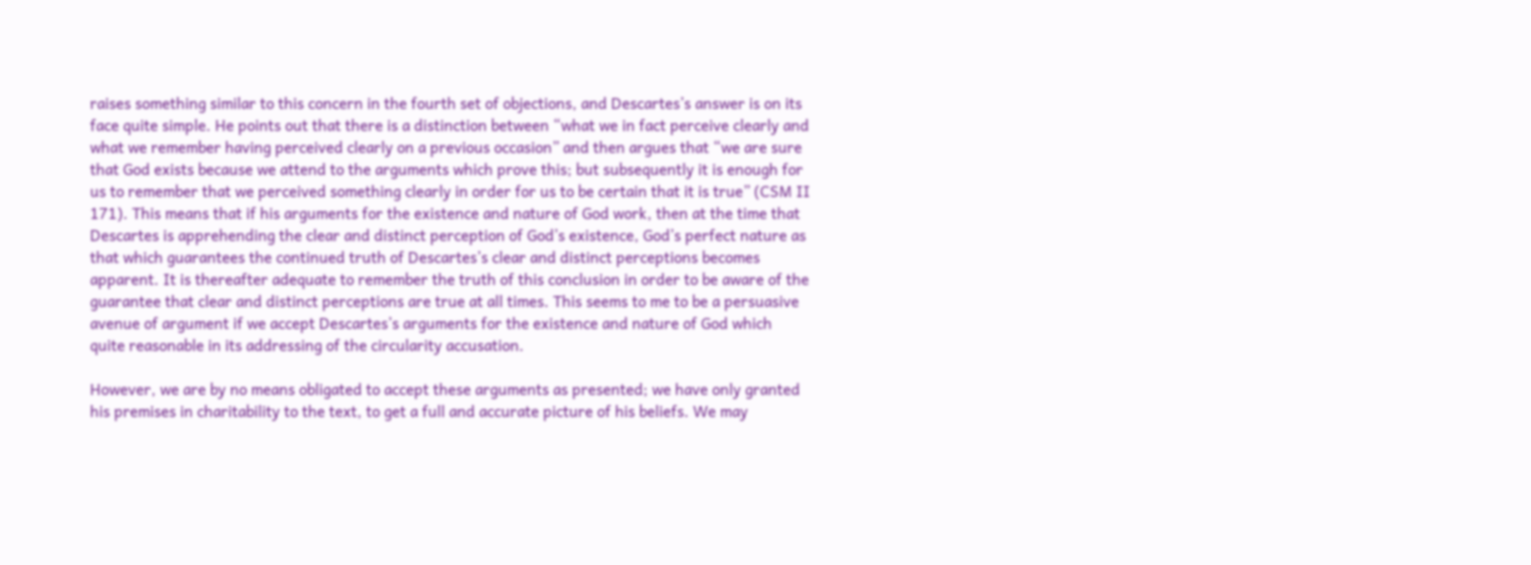raises something similar to this concern in the fourth set of objections, and Descartes’s answer is on its face quite simple. He points out that there is a distinction between “what we in fact perceive clearly and what we remember having perceived clearly on a previous occasion” and then argues that “we are sure that God exists because we attend to the arguments which prove this; but subsequently it is enough for us to remember that we perceived something clearly in order for us to be certain that it is true” (CSM II 171). This means that if his arguments for the existence and nature of God work, then at the time that Descartes is apprehending the clear and distinct perception of God’s existence, God’s perfect nature as that which guarantees the continued truth of Descartes’s clear and distinct perceptions becomes apparent. It is thereafter adequate to remember the truth of this conclusion in order to be aware of the guarantee that clear and distinct perceptions are true at all times. This seems to me to be a persuasive avenue of argument if we accept Descartes’s arguments for the existence and nature of God which quite reasonable in its addressing of the circularity accusation.

However, we are by no means obligated to accept these arguments as presented; we have only granted his premises in charitability to the text, to get a full and accurate picture of his beliefs. We may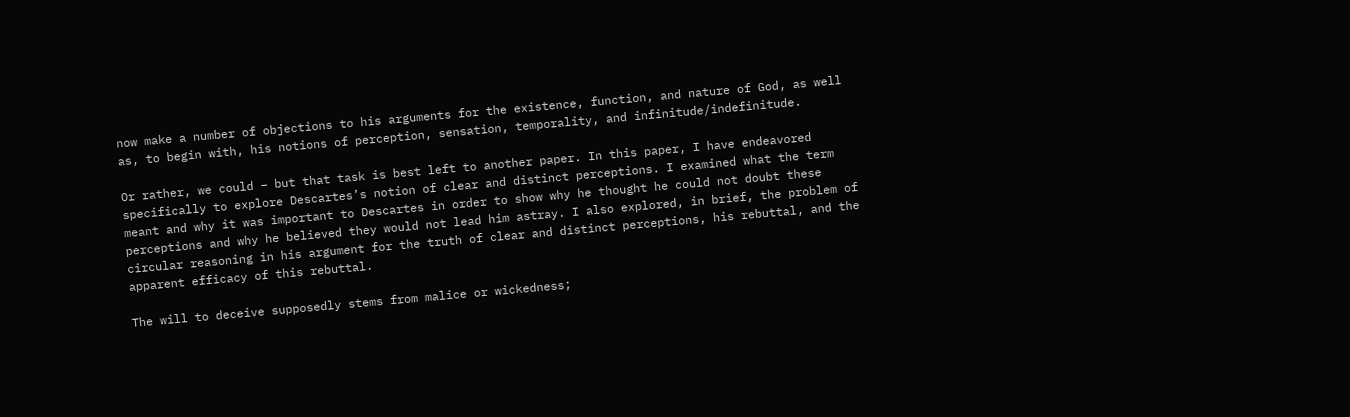now make a number of objections to his arguments for the existence, function, and nature of God, as well as, to begin with, his notions of perception, sensation, temporality, and infinitude/indefinitude.

Or rather, we could – but that task is best left to another paper. In this paper, I have endeavored specifically to explore Descartes’s notion of clear and distinct perceptions. I examined what the term meant and why it was important to Descartes in order to show why he thought he could not doubt these perceptions and why he believed they would not lead him astray. I also explored, in brief, the problem of circular reasoning in his argument for the truth of clear and distinct perceptions, his rebuttal, and the apparent efficacy of this rebuttal.

The will to deceive supposedly stems from malice or wickedness;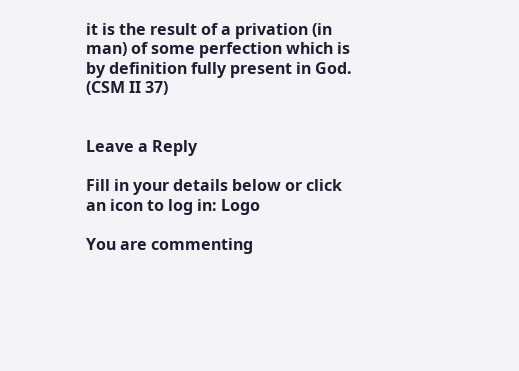it is the result of a privation (in man) of some perfection which is by definition fully present in God. (CSM II 37)


Leave a Reply

Fill in your details below or click an icon to log in: Logo

You are commenting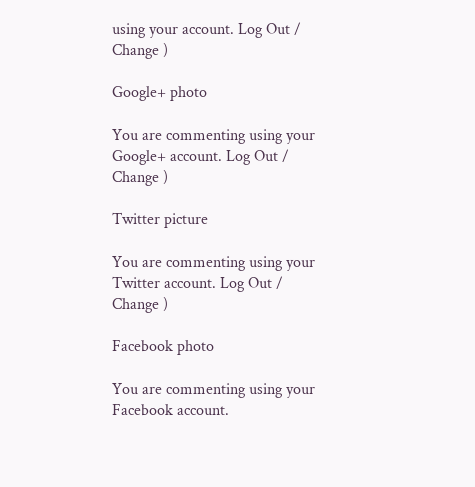using your account. Log Out /  Change )

Google+ photo

You are commenting using your Google+ account. Log Out /  Change )

Twitter picture

You are commenting using your Twitter account. Log Out /  Change )

Facebook photo

You are commenting using your Facebook account.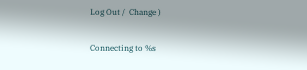Log Out /  Change )

Connecting to %s